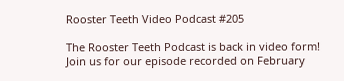Rooster Teeth Video Podcast #205

The Rooster Teeth Podcast is back in video form! Join us for our episode recorded on February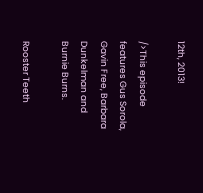12th, 2013!

/>This episode features Gus Sorola, Gavin Free, Barbara Dunkelman and Burnie Burns.

Rooster Teeth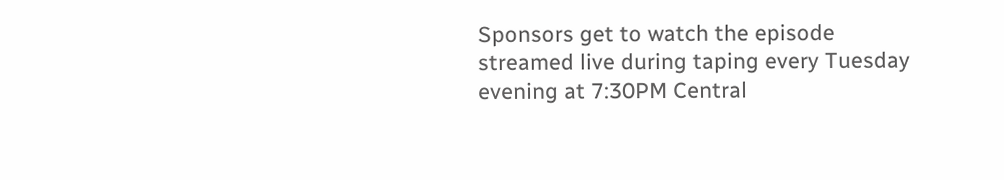Sponsors get to watch the episode streamed live during taping every Tuesday evening at 7:30PM Central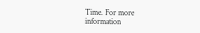Time. For more information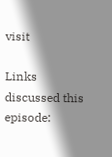visit

Links discussed this episode: